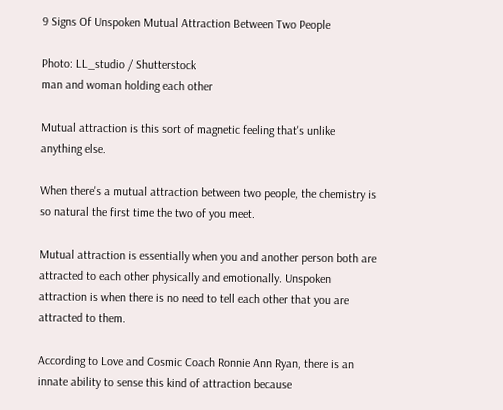9 Signs Of Unspoken Mutual Attraction Between Two People

Photo: LL_studio / Shutterstock
man and woman holding each other

Mutual attraction is this sort of magnetic feeling that's unlike anything else.

When there's a mutual attraction between two people, the chemistry is so natural the first time the two of you meet.

Mutual attraction is essentially when you and another person both are attracted to each other physically and emotionally. Unspoken attraction is when there is no need to tell each other that you are attracted to them.

According to Love and Cosmic Coach Ronnie Ann Ryan, there is an innate ability to sense this kind of attraction because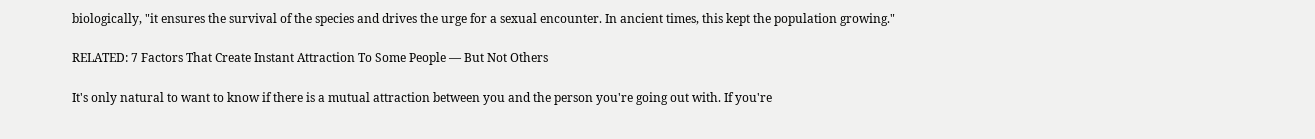biologically, "it ensures the survival of the species and drives the urge for a sexual encounter. In ancient times, this kept the population growing."

RELATED: 7 Factors That Create Instant Attraction To Some People — But Not Others

It's only natural to want to know if there is a mutual attraction between you and the person you're going out with. If you're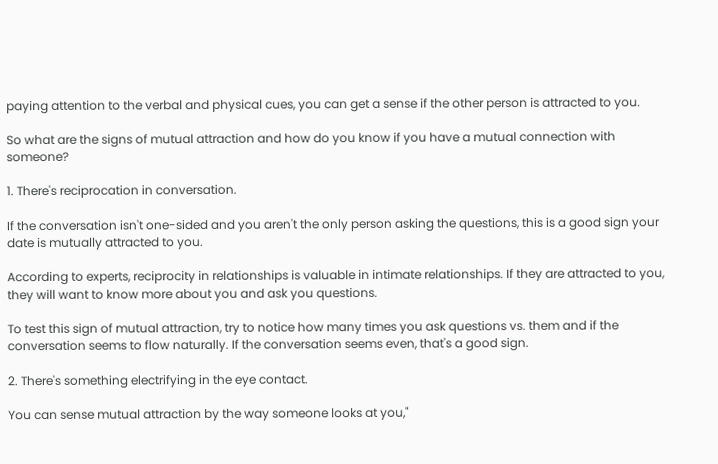paying attention to the verbal and physical cues, you can get a sense if the other person is attracted to you.

So what are the signs of mutual attraction and how do you know if you have a mutual connection with someone?

1. There's reciprocation in conversation.

If the conversation isn't one-sided and you aren't the only person asking the questions, this is a good sign your date is mutually attracted to you.

According to experts, reciprocity in relationships is valuable in intimate relationships. If they are attracted to you, they will want to know more about you and ask you questions.

To test this sign of mutual attraction, try to notice how many times you ask questions vs. them and if the conversation seems to flow naturally. If the conversation seems even, that's a good sign.

2. There's something electrifying in the eye contact.

You can sense mutual attraction by the way someone looks at you,"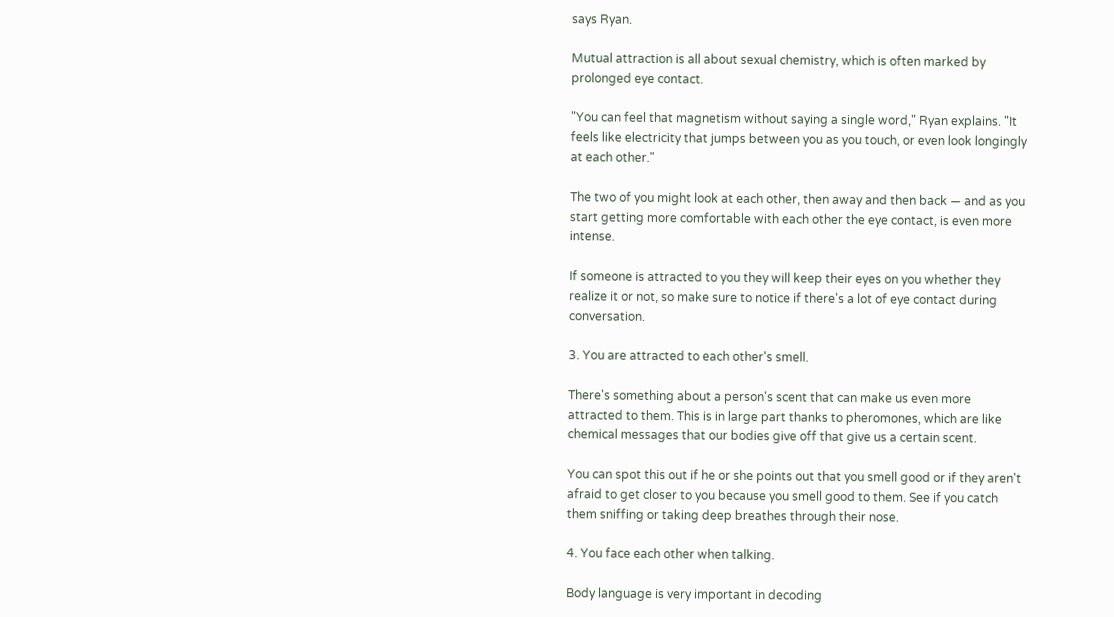says Ryan.

Mutual attraction is all about sexual chemistry, which is often marked by prolonged eye contact.

"You can feel that magnetism without saying a single word," Ryan explains. "It feels like electricity that jumps between you as you touch, or even look longingly at each other."

The two of you might look at each other, then away and then back — and as you start getting more comfortable with each other the eye contact, is even more intense.

If someone is attracted to you they will keep their eyes on you whether they realize it or not, so make sure to notice if there's a lot of eye contact during conversation.

3. You are attracted to each other's smell.

There's something about a person's scent that can make us even more attracted to them. This is in large part thanks to pheromones, which are like chemical messages that our bodies give off that give us a certain scent.

You can spot this out if he or she points out that you smell good or if they aren't afraid to get closer to you because you smell good to them. See if you catch them sniffing or taking deep breathes through their nose.

4. You face each other when talking.

Body language is very important in decoding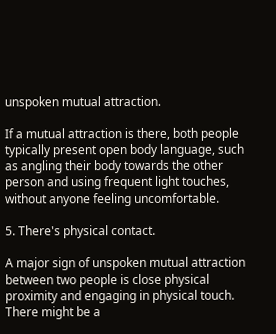unspoken mutual attraction.

If a mutual attraction is there, both people typically present open body language, such as angling their body towards the other person and using frequent light touches, without anyone feeling uncomfortable.

5. There's physical contact.

A major sign of unspoken mutual attraction between two people is close physical proximity and engaging in physical touch. There might be a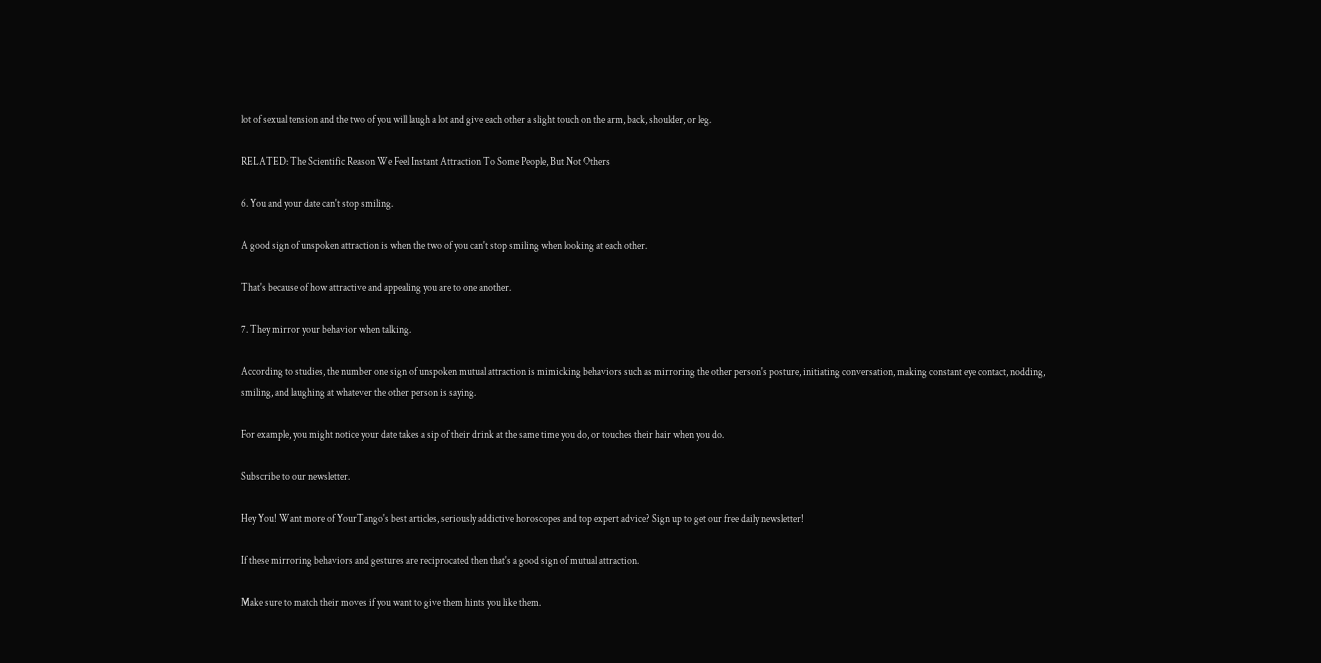lot of sexual tension and the two of you will laugh a lot and give each other a slight touch on the arm, back, shoulder, or leg.

RELATED: The Scientific Reason We Feel Instant Attraction To Some People, But Not Others

6. You and your date can't stop smiling.

A good sign of unspoken attraction is when the two of you can't stop smiling when looking at each other.

That's because of how attractive and appealing you are to one another.

7. They mirror your behavior when talking.

According to studies, the number one sign of unspoken mutual attraction is mimicking behaviors such as mirroring the other person's posture, initiating conversation, making constant eye contact, nodding, smiling, and laughing at whatever the other person is saying.

For example, you might notice your date takes a sip of their drink at the same time you do, or touches their hair when you do.

Subscribe to our newsletter.

Hey You! Want more of YourTango's best articles, seriously addictive horoscopes and top expert advice? Sign up to get our free daily newsletter!

If these mirroring behaviors and gestures are reciprocated then that's a good sign of mutual attraction.

Make sure to match their moves if you want to give them hints you like them.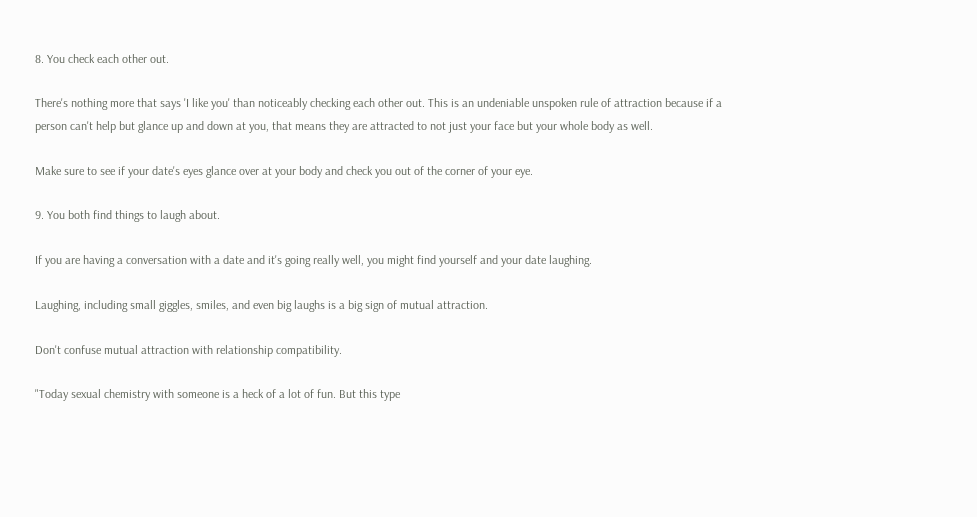8. You check each other out.

There's nothing more that says 'I like you' than noticeably checking each other out. This is an undeniable unspoken rule of attraction because if a person can't help but glance up and down at you, that means they are attracted to not just your face but your whole body as well.

Make sure to see if your date's eyes glance over at your body and check you out of the corner of your eye.

9. You both find things to laugh about.

If you are having a conversation with a date and it's going really well, you might find yourself and your date laughing.

Laughing, including small giggles, smiles, and even big laughs is a big sign of mutual attraction.

Don't confuse mutual attraction with relationship compatibility.

"Today sexual chemistry with someone is a heck of a lot of fun. But this type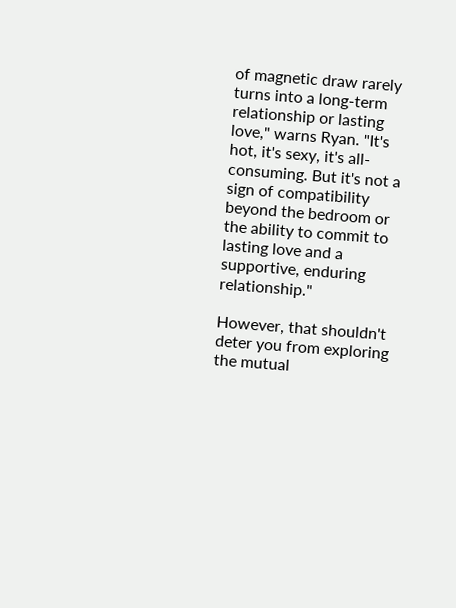of magnetic draw rarely turns into a long-term relationship or lasting love," warns Ryan. "It's hot, it's sexy, it's all-consuming. But it's not a sign of compatibility beyond the bedroom or the ability to commit to lasting love and a supportive, enduring relationship."

However, that shouldn't deter you from exploring the mutual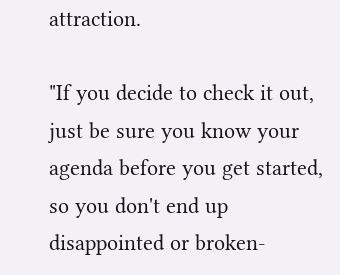attraction.

"If you decide to check it out, just be sure you know your agenda before you get started, so you don't end up disappointed or broken-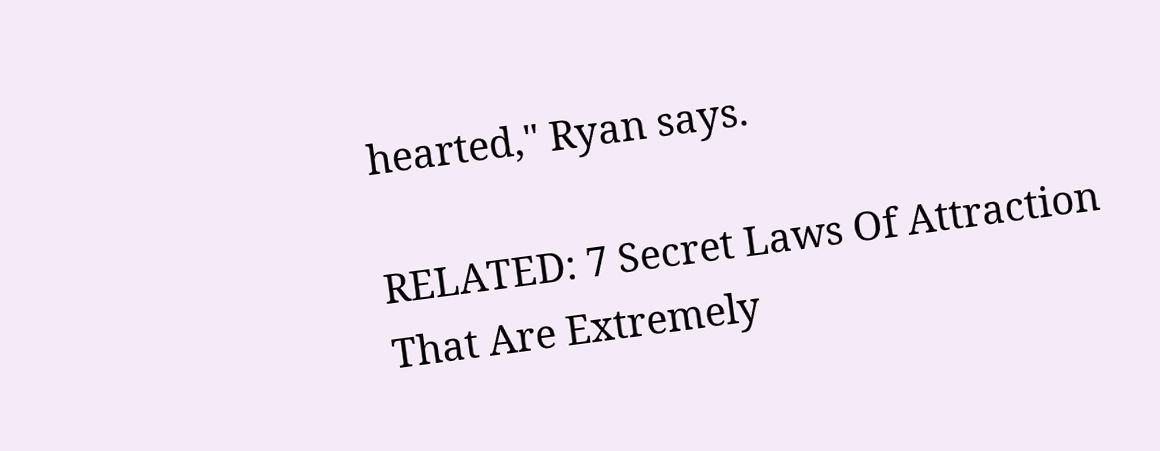hearted," Ryan says.

RELATED: 7 Secret Laws Of Attraction That Are Extremely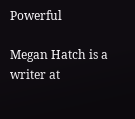Powerful

Megan Hatch is a writer at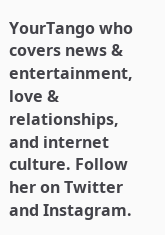YourTango who covers news & entertainment, love & relationships, and internet culture. Follow her on Twitter and Instagram.